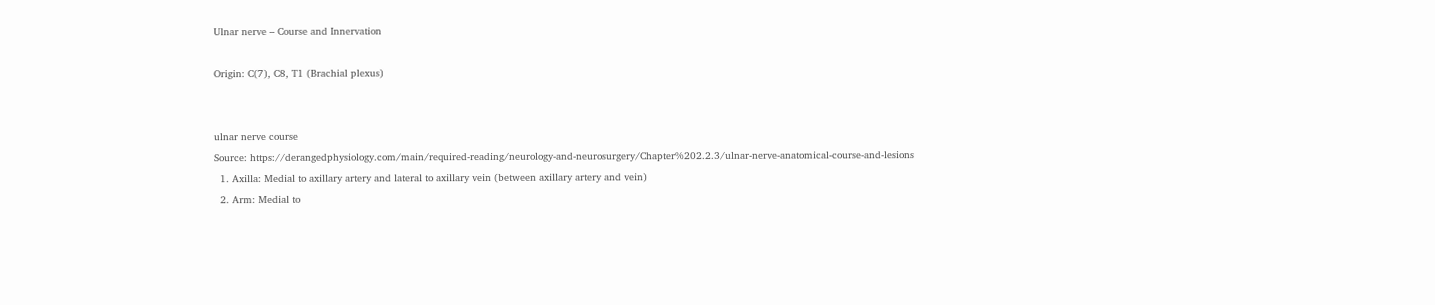Ulnar nerve – Course and Innervation

Origin: C(7), C8, T1 (Brachial plexus)


ulnar nerve course
Source: https://derangedphysiology.com/main/required-reading/neurology-and-neurosurgery/Chapter%202.2.3/ulnar-nerve-anatomical-course-and-lesions
  1. Axilla: Medial to axillary artery and lateral to axillary vein (between axillary artery and vein)
  2. Arm: Medial to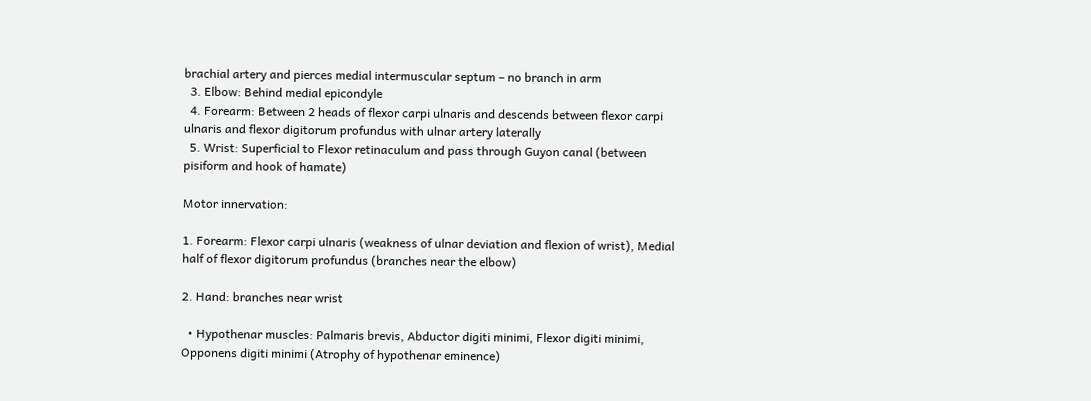brachial artery and pierces medial intermuscular septum – no branch in arm
  3. Elbow: Behind medial epicondyle
  4. Forearm: Between 2 heads of flexor carpi ulnaris and descends between flexor carpi ulnaris and flexor digitorum profundus with ulnar artery laterally
  5. Wrist: Superficial to Flexor retinaculum and pass through Guyon canal (between pisiform and hook of hamate)

Motor innervation:

1. Forearm: Flexor carpi ulnaris (weakness of ulnar deviation and flexion of wrist), Medial half of flexor digitorum profundus (branches near the elbow)

2. Hand: branches near wrist

  • Hypothenar muscles: Palmaris brevis, Abductor digiti minimi, Flexor digiti minimi, Opponens digiti minimi (Atrophy of hypothenar eminence)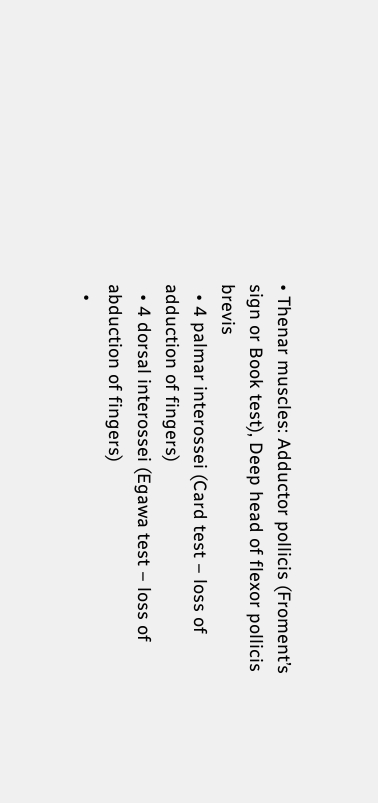• Thenar muscles: Adductor pollicis (Froment’s sign or Book test), Deep head of flexor pollicis brevis
  • 4 palmar interossei (Card test – loss of adduction of fingers)
  • 4 dorsal interossei (Egawa test – loss of abduction of fingers)
  •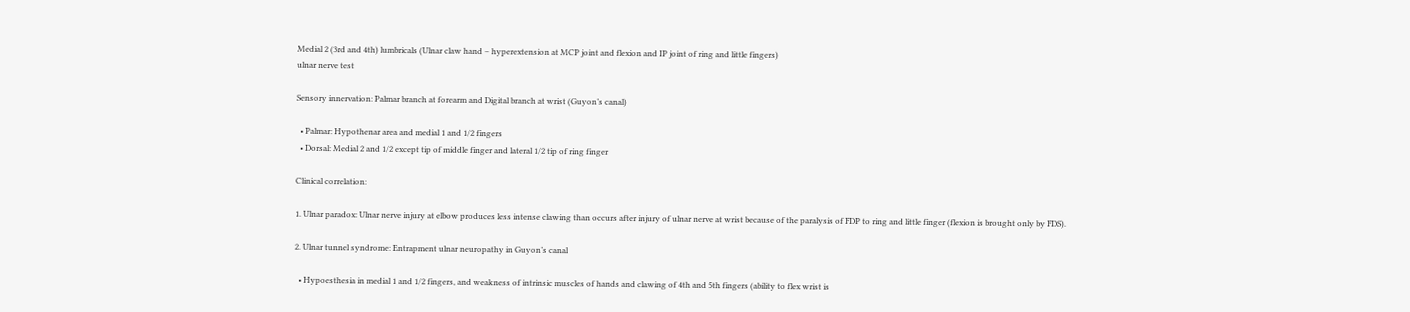Medial 2 (3rd and 4th) lumbricals (Ulnar claw hand – hyperextension at MCP joint and flexion and IP joint of ring and little fingers)
ulnar nerve test

Sensory innervation: Palmar branch at forearm and Digital branch at wrist (Guyon’s canal)

  • Palmar: Hypothenar area and medial 1 and 1/2 fingers
  • Dorsal: Medial 2 and 1/2 except tip of middle finger and lateral 1/2 tip of ring finger

Clinical correlation:

1. Ulnar paradox: Ulnar nerve injury at elbow produces less intense clawing than occurs after injury of ulnar nerve at wrist because of the paralysis of FDP to ring and little finger (flexion is brought only by FDS).

2. Ulnar tunnel syndrome: Entrapment ulnar neuropathy in Guyon’s canal

  • Hypoesthesia in medial 1 and 1/2 fingers, and weakness of intrinsic muscles of hands and clawing of 4th and 5th fingers (ability to flex wrist is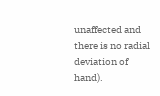unaffected and there is no radial deviation of hand).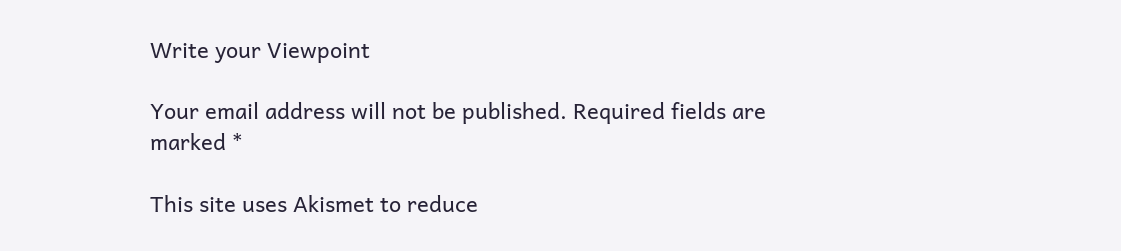Write your Viewpoint

Your email address will not be published. Required fields are marked *

This site uses Akismet to reduce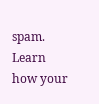spam. Learn how your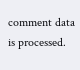comment data is processed.